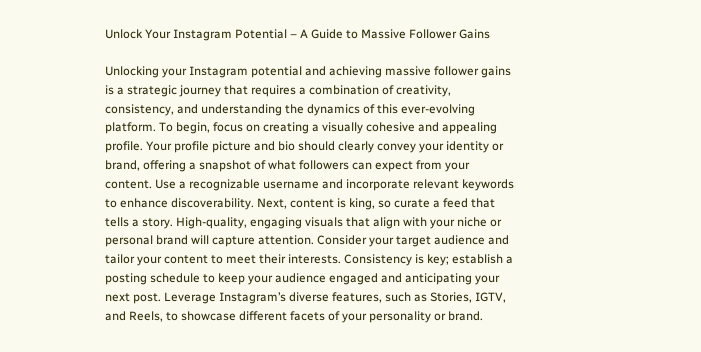Unlock Your Instagram Potential – A Guide to Massive Follower Gains

Unlocking your Instagram potential and achieving massive follower gains is a strategic journey that requires a combination of creativity, consistency, and understanding the dynamics of this ever-evolving platform. To begin, focus on creating a visually cohesive and appealing profile. Your profile picture and bio should clearly convey your identity or brand, offering a snapshot of what followers can expect from your content. Use a recognizable username and incorporate relevant keywords to enhance discoverability. Next, content is king, so curate a feed that tells a story. High-quality, engaging visuals that align with your niche or personal brand will capture attention. Consider your target audience and tailor your content to meet their interests. Consistency is key; establish a posting schedule to keep your audience engaged and anticipating your next post. Leverage Instagram’s diverse features, such as Stories, IGTV, and Reels, to showcase different facets of your personality or brand.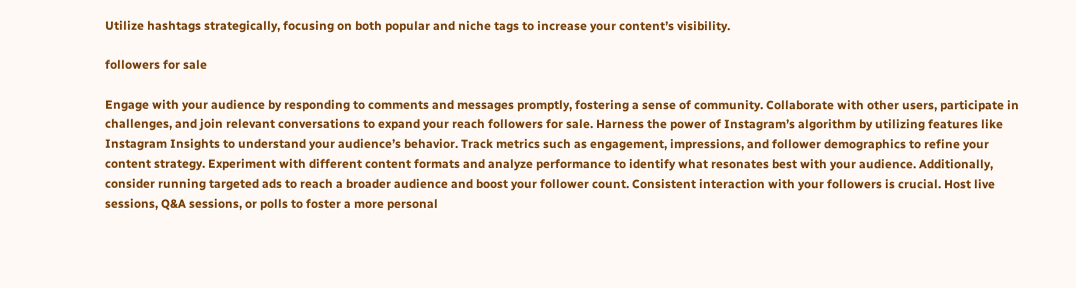Utilize hashtags strategically, focusing on both popular and niche tags to increase your content’s visibility.

followers for sale

Engage with your audience by responding to comments and messages promptly, fostering a sense of community. Collaborate with other users, participate in challenges, and join relevant conversations to expand your reach followers for sale. Harness the power of Instagram’s algorithm by utilizing features like Instagram Insights to understand your audience’s behavior. Track metrics such as engagement, impressions, and follower demographics to refine your content strategy. Experiment with different content formats and analyze performance to identify what resonates best with your audience. Additionally, consider running targeted ads to reach a broader audience and boost your follower count. Consistent interaction with your followers is crucial. Host live sessions, Q&A sessions, or polls to foster a more personal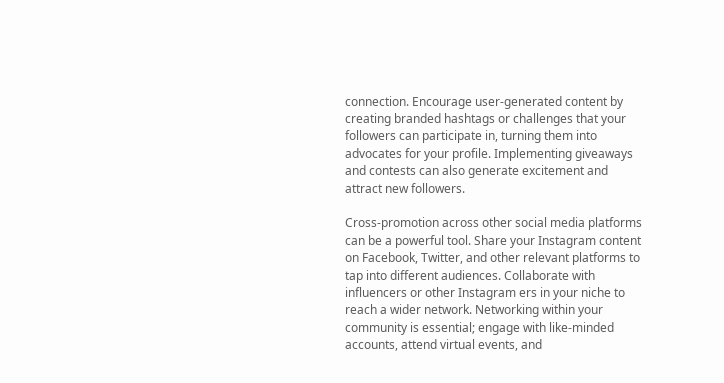connection. Encourage user-generated content by creating branded hashtags or challenges that your followers can participate in, turning them into advocates for your profile. Implementing giveaways and contests can also generate excitement and attract new followers.

Cross-promotion across other social media platforms can be a powerful tool. Share your Instagram content on Facebook, Twitter, and other relevant platforms to tap into different audiences. Collaborate with influencers or other Instagram ers in your niche to reach a wider network. Networking within your community is essential; engage with like-minded accounts, attend virtual events, and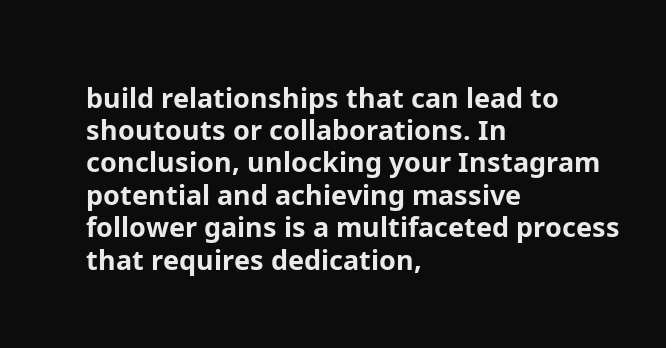build relationships that can lead to shoutouts or collaborations. In conclusion, unlocking your Instagram potential and achieving massive follower gains is a multifaceted process that requires dedication,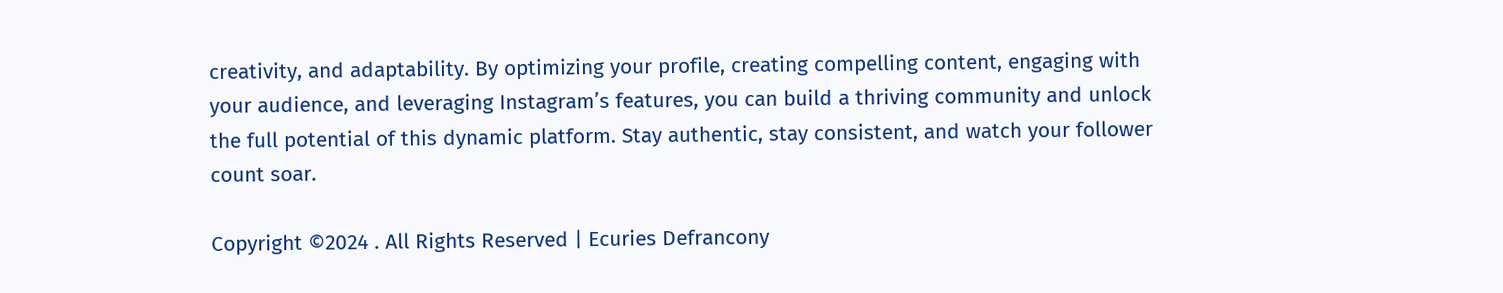creativity, and adaptability. By optimizing your profile, creating compelling content, engaging with your audience, and leveraging Instagram’s features, you can build a thriving community and unlock the full potential of this dynamic platform. Stay authentic, stay consistent, and watch your follower count soar.

Copyright ©2024 . All Rights Reserved | Ecuries Defrancony